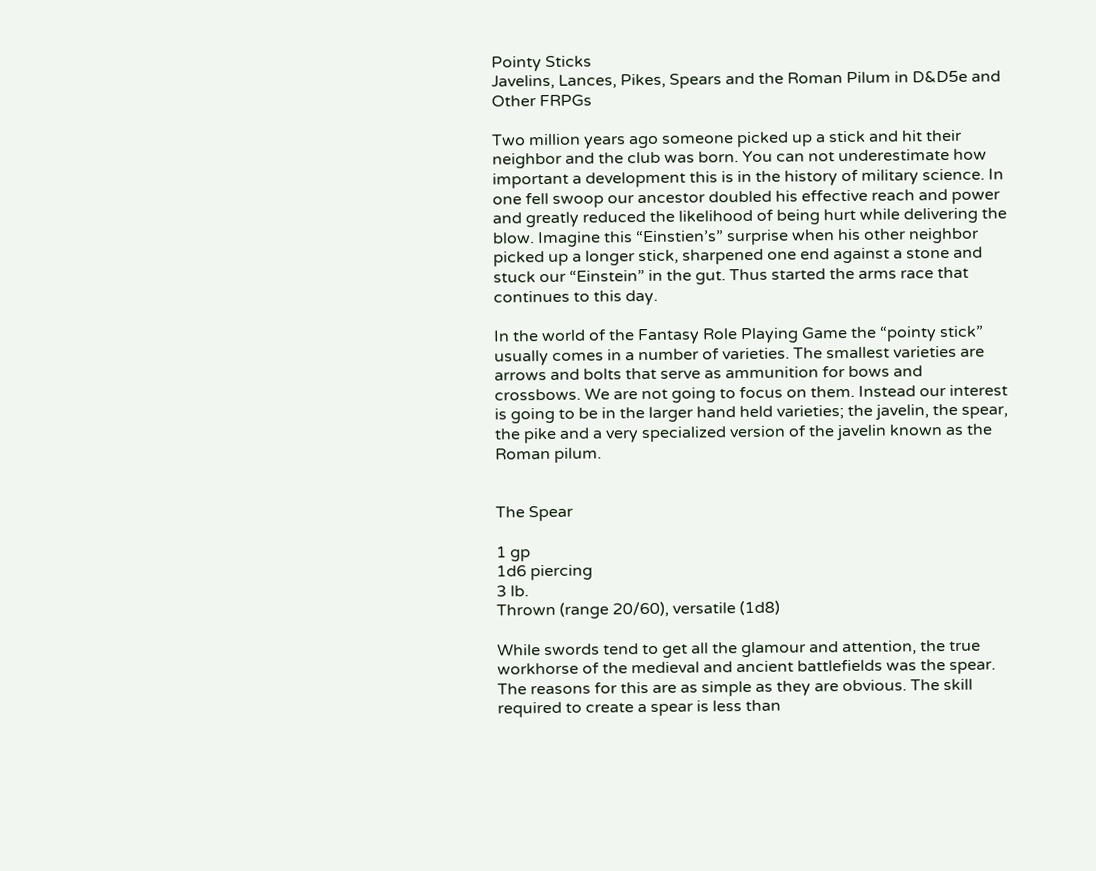Pointy Sticks
Javelins, Lances, Pikes, Spears and the Roman Pilum in D&D5e and Other FRPGs

Two million years ago someone picked up a stick and hit their neighbor and the club was born. You can not underestimate how important a development this is in the history of military science. In one fell swoop our ancestor doubled his effective reach and power and greatly reduced the likelihood of being hurt while delivering the blow. Imagine this “Einstien’s” surprise when his other neighbor picked up a longer stick, sharpened one end against a stone and stuck our “Einstein” in the gut. Thus started the arms race that continues to this day.

In the world of the Fantasy Role Playing Game the “pointy stick” usually comes in a number of varieties. The smallest varieties are arrows and bolts that serve as ammunition for bows and crossbows. We are not going to focus on them. Instead our interest is going to be in the larger hand held varieties; the javelin, the spear, the pike and a very specialized version of the javelin known as the Roman pilum.


The Spear

1 gp
1d6 piercing
3 lb.
Thrown (range 20/60), versatile (1d8)

While swords tend to get all the glamour and attention, the true workhorse of the medieval and ancient battlefields was the spear. The reasons for this are as simple as they are obvious. The skill required to create a spear is less than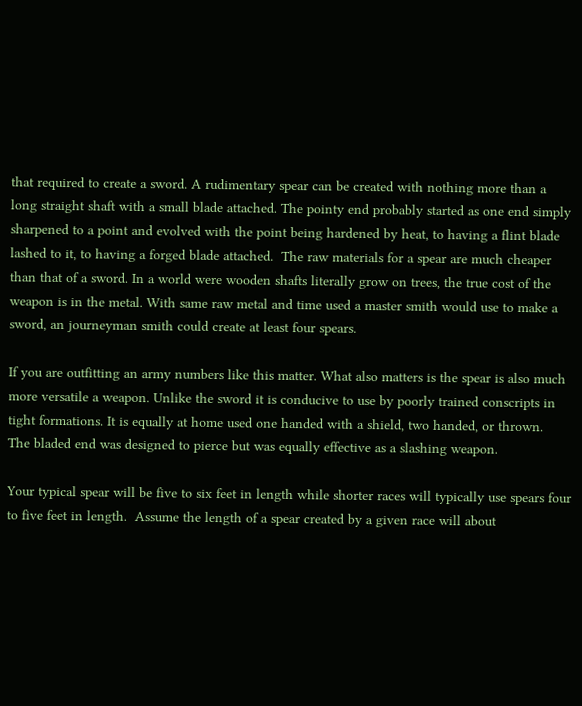that required to create a sword. A rudimentary spear can be created with nothing more than a  long straight shaft with a small blade attached. The pointy end probably started as one end simply sharpened to a point and evolved with the point being hardened by heat, to having a flint blade lashed to it, to having a forged blade attached.  The raw materials for a spear are much cheaper than that of a sword. In a world were wooden shafts literally grow on trees, the true cost of the weapon is in the metal. With same raw metal and time used a master smith would use to make a sword, an journeyman smith could create at least four spears.

If you are outfitting an army numbers like this matter. What also matters is the spear is also much more versatile a weapon. Unlike the sword it is conducive to use by poorly trained conscripts in tight formations. It is equally at home used one handed with a shield, two handed, or thrown.  The bladed end was designed to pierce but was equally effective as a slashing weapon.

Your typical spear will be five to six feet in length while shorter races will typically use spears four to five feet in length.  Assume the length of a spear created by a given race will about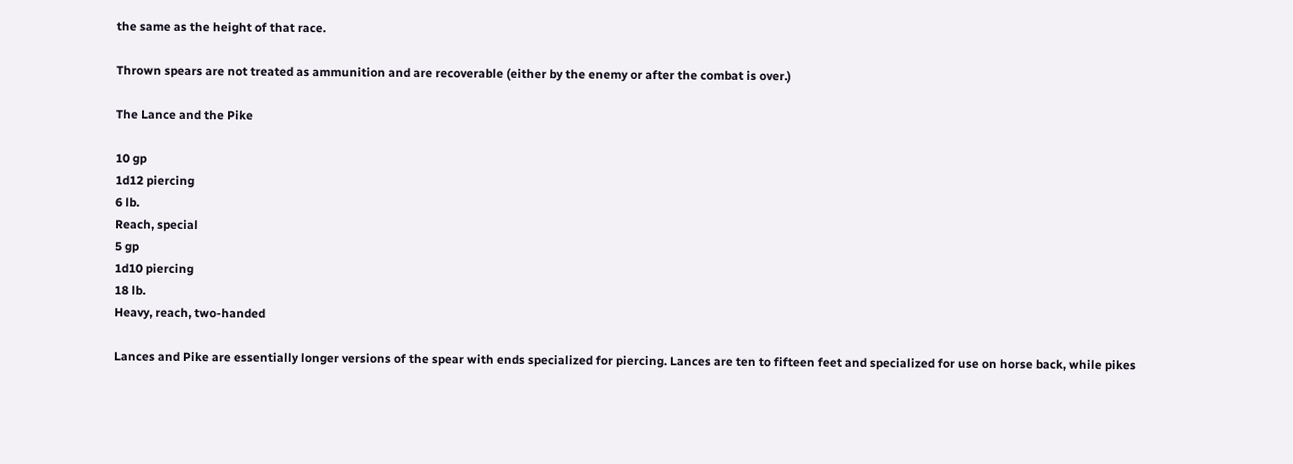the same as the height of that race.

Thrown spears are not treated as ammunition and are recoverable (either by the enemy or after the combat is over.)

The Lance and the Pike

10 gp
1d12 piercing
6 lb.
Reach, special
5 gp
1d10 piercing
18 lb.
Heavy, reach, two-handed

Lances and Pike are essentially longer versions of the spear with ends specialized for piercing. Lances are ten to fifteen feet and specialized for use on horse back, while pikes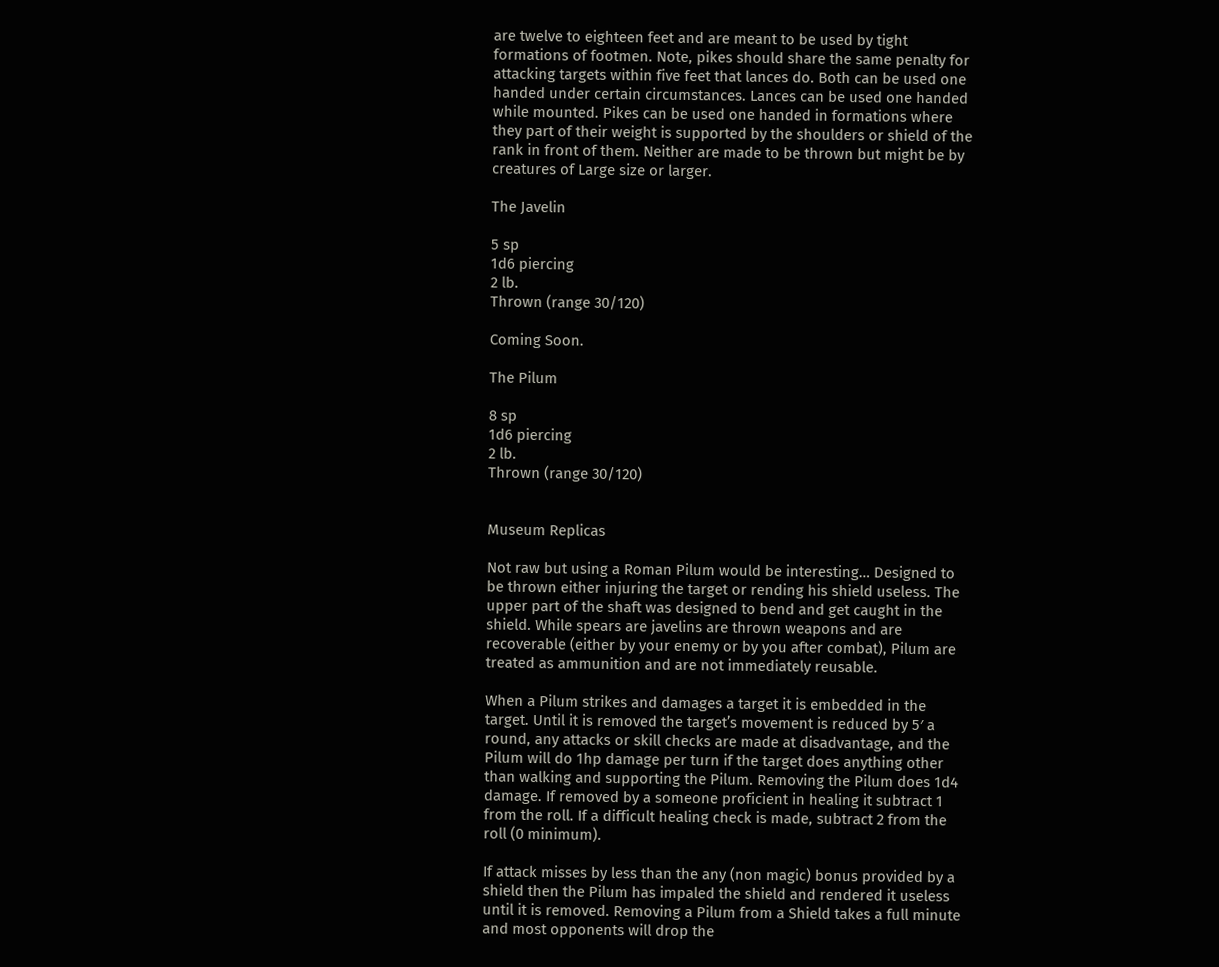are twelve to eighteen feet and are meant to be used by tight formations of footmen. Note, pikes should share the same penalty for attacking targets within five feet that lances do. Both can be used one handed under certain circumstances. Lances can be used one handed while mounted. Pikes can be used one handed in formations where they part of their weight is supported by the shoulders or shield of the rank in front of them. Neither are made to be thrown but might be by creatures of Large size or larger.

The Javelin

5 sp
1d6 piercing
2 lb.
Thrown (range 30/120)

Coming Soon.

The Pilum

8 sp
1d6 piercing
2 lb.
Thrown (range 30/120)


Museum Replicas

Not raw but using a Roman Pilum would be interesting… Designed to be thrown either injuring the target or rending his shield useless. The upper part of the shaft was designed to bend and get caught in the shield. While spears are javelins are thrown weapons and are recoverable (either by your enemy or by you after combat), Pilum are treated as ammunition and are not immediately reusable.

When a Pilum strikes and damages a target it is embedded in the target. Until it is removed the target’s movement is reduced by 5′ a round, any attacks or skill checks are made at disadvantage, and the Pilum will do 1hp damage per turn if the target does anything other than walking and supporting the Pilum. Removing the Pilum does 1d4 damage. If removed by a someone proficient in healing it subtract 1 from the roll. If a difficult healing check is made, subtract 2 from the roll (0 minimum).

If attack misses by less than the any (non magic) bonus provided by a shield then the Pilum has impaled the shield and rendered it useless until it is removed. Removing a Pilum from a Shield takes a full minute and most opponents will drop the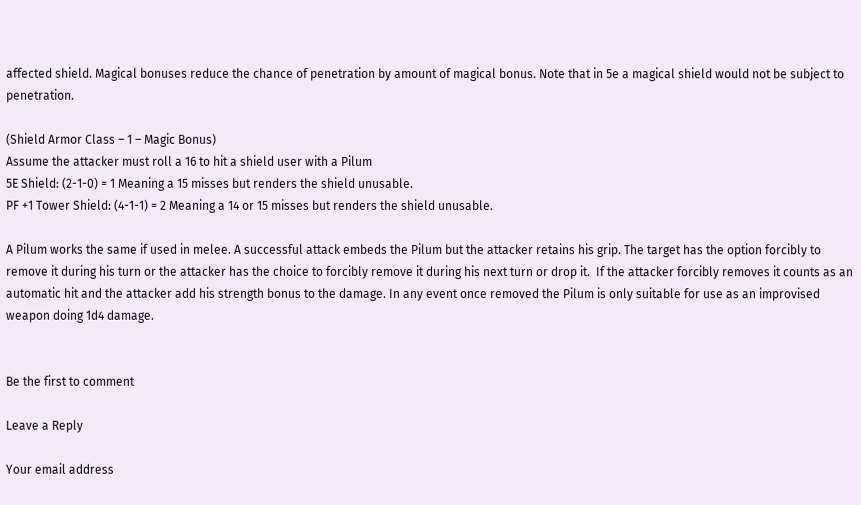affected shield. Magical bonuses reduce the chance of penetration by amount of magical bonus. Note that in 5e a magical shield would not be subject to penetration.

(Shield Armor Class – 1 – Magic Bonus)
Assume the attacker must roll a 16 to hit a shield user with a Pilum
5E Shield: (2-1-0) = 1 Meaning a 15 misses but renders the shield unusable.
PF +1 Tower Shield: (4-1-1) = 2 Meaning a 14 or 15 misses but renders the shield unusable.

A Pilum works the same if used in melee. A successful attack embeds the Pilum but the attacker retains his grip. The target has the option forcibly to remove it during his turn or the attacker has the choice to forcibly remove it during his next turn or drop it.  If the attacker forcibly removes it counts as an automatic hit and the attacker add his strength bonus to the damage. In any event once removed the Pilum is only suitable for use as an improvised weapon doing 1d4 damage.


Be the first to comment

Leave a Reply

Your email address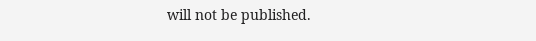will not be published.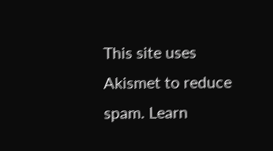This site uses Akismet to reduce spam. Learn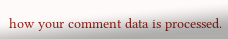how your comment data is processed.